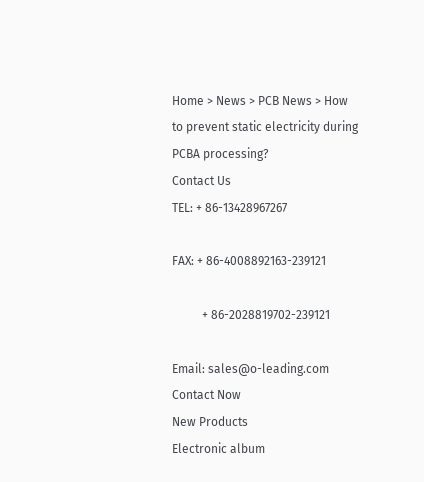Home > News > PCB News > How to prevent static electricity during PCBA processing?
Contact Us
TEL: + 86-13428967267

FAX: + 86-4008892163-239121

          + 86-2028819702-239121

Email: sales@o-leading.com Contact Now
New Products
Electronic album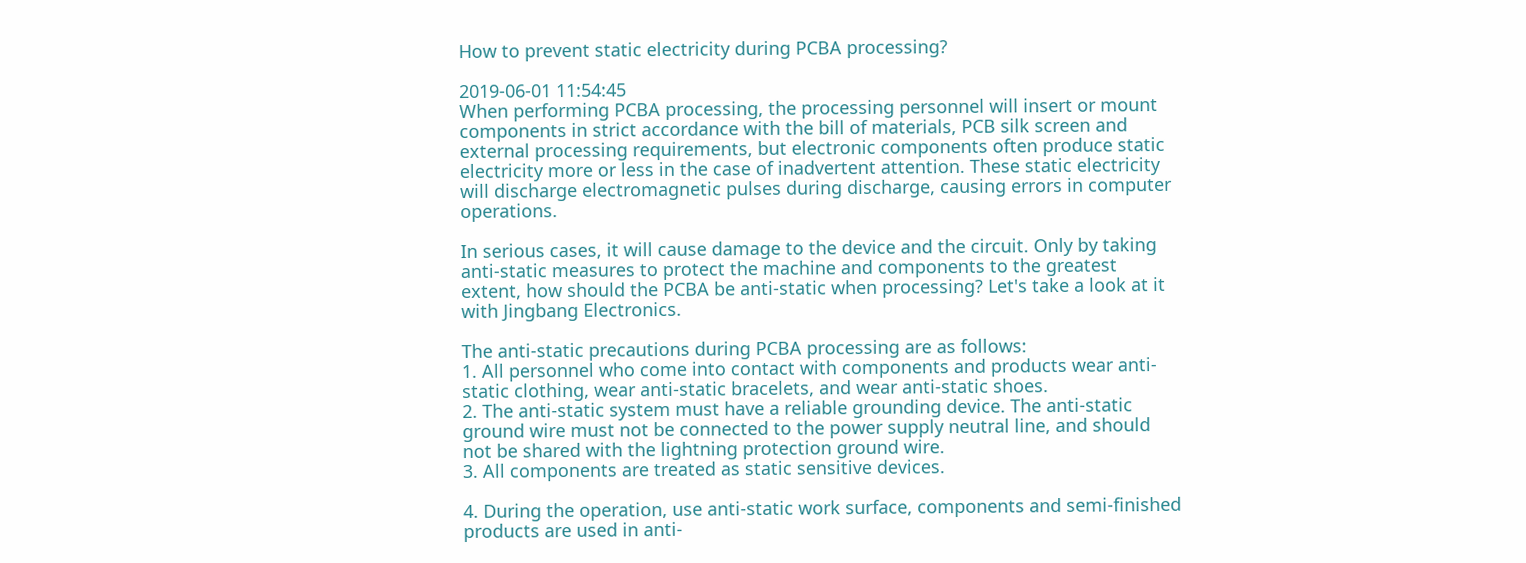How to prevent static electricity during PCBA processing?

2019-06-01 11:54:45
When performing PCBA processing, the processing personnel will insert or mount components in strict accordance with the bill of materials, PCB silk screen and external processing requirements, but electronic components often produce static electricity more or less in the case of inadvertent attention. These static electricity will discharge electromagnetic pulses during discharge, causing errors in computer operations.

In serious cases, it will cause damage to the device and the circuit. Only by taking anti-static measures to protect the machine and components to the greatest extent, how should the PCBA be anti-static when processing? Let's take a look at it with Jingbang Electronics.

The anti-static precautions during PCBA processing are as follows:
1. All personnel who come into contact with components and products wear anti-static clothing, wear anti-static bracelets, and wear anti-static shoes.
2. The anti-static system must have a reliable grounding device. The anti-static ground wire must not be connected to the power supply neutral line, and should not be shared with the lightning protection ground wire.
3. All components are treated as static sensitive devices.

4. During the operation, use anti-static work surface, components and semi-finished products are used in anti-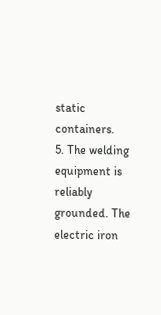static containers.
5. The welding equipment is reliably grounded. The electric iron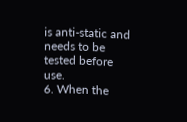is anti-static and needs to be tested before use.
6. When the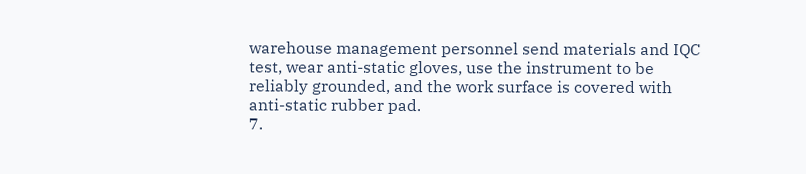warehouse management personnel send materials and IQC test, wear anti-static gloves, use the instrument to be reliably grounded, and the work surface is covered with anti-static rubber pad.
7.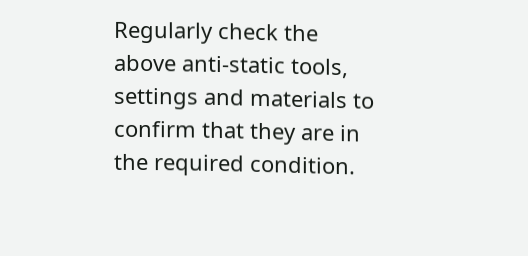Regularly check the above anti-static tools, settings and materials to confirm that they are in the required condition.